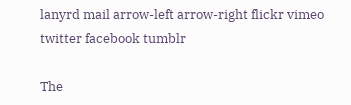lanyrd mail arrow-left arrow-right flickr vimeo twitter facebook tumblr

The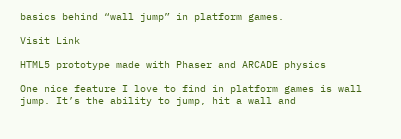basics behind “wall jump” in platform games.

Visit Link

HTML5 prototype made with Phaser and ARCADE physics

One nice feature I love to find in platform games is wall jump. It’s the ability to jump, hit a wall and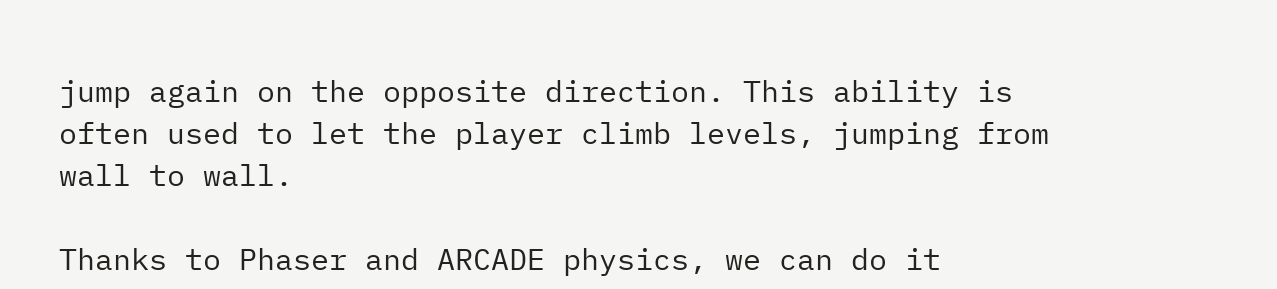jump again on the opposite direction. This ability is often used to let the player climb levels, jumping from wall to wall.

Thanks to Phaser and ARCADE physics, we can do it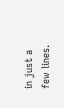in just a few lines.